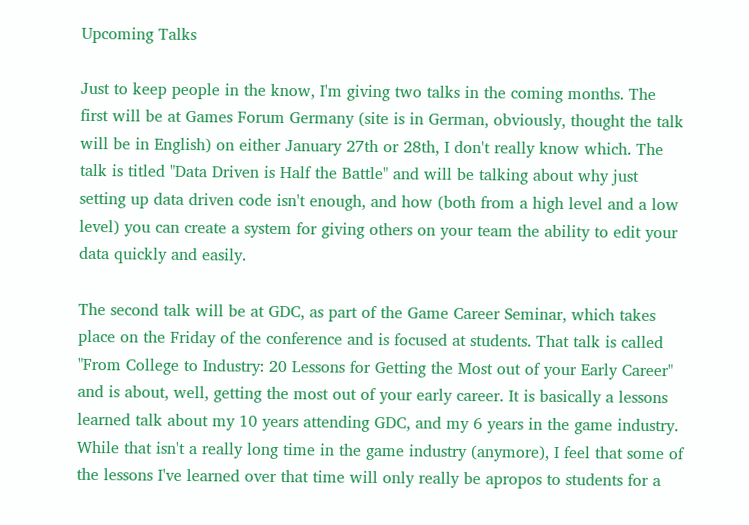Upcoming Talks

Just to keep people in the know, I'm giving two talks in the coming months. The first will be at Games Forum Germany (site is in German, obviously, thought the talk will be in English) on either January 27th or 28th, I don't really know which. The talk is titled "Data Driven is Half the Battle" and will be talking about why just setting up data driven code isn't enough, and how (both from a high level and a low level) you can create a system for giving others on your team the ability to edit your data quickly and easily.

The second talk will be at GDC, as part of the Game Career Seminar, which takes place on the Friday of the conference and is focused at students. That talk is called "From College to Industry: 20 Lessons for Getting the Most out of your Early Career" and is about, well, getting the most out of your early career. It is basically a lessons learned talk about my 10 years attending GDC, and my 6 years in the game industry. While that isn't a really long time in the game industry (anymore), I feel that some of the lessons I've learned over that time will only really be apropos to students for a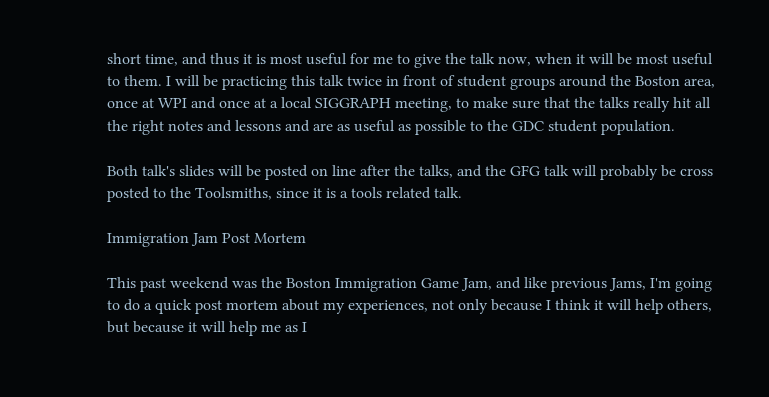short time, and thus it is most useful for me to give the talk now, when it will be most useful to them. I will be practicing this talk twice in front of student groups around the Boston area, once at WPI and once at a local SIGGRAPH meeting, to make sure that the talks really hit all the right notes and lessons and are as useful as possible to the GDC student population.

Both talk's slides will be posted on line after the talks, and the GFG talk will probably be cross posted to the Toolsmiths, since it is a tools related talk.

Immigration Jam Post Mortem

This past weekend was the Boston Immigration Game Jam, and like previous Jams, I'm going to do a quick post mortem about my experiences, not only because I think it will help others, but because it will help me as I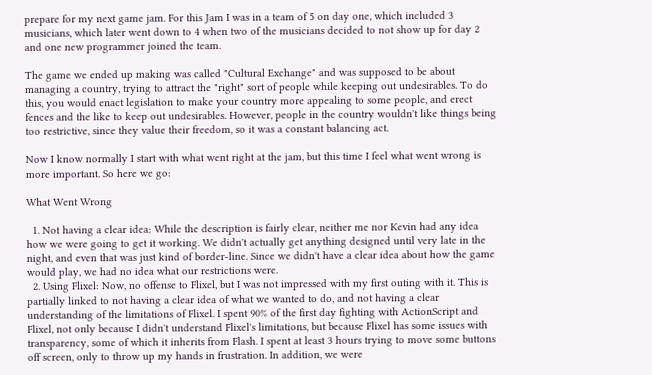prepare for my next game jam. For this Jam I was in a team of 5 on day one, which included 3 musicians, which later went down to 4 when two of the musicians decided to not show up for day 2 and one new programmer joined the team.

The game we ended up making was called "Cultural Exchange" and was supposed to be about managing a country, trying to attract the "right" sort of people while keeping out undesirables. To do this, you would enact legislation to make your country more appealing to some people, and erect fences and the like to keep out undesirables. However, people in the country wouldn't like things being too restrictive, since they value their freedom, so it was a constant balancing act.

Now I know normally I start with what went right at the jam, but this time I feel what went wrong is more important. So here we go:

What Went Wrong

  1. Not having a clear idea: While the description is fairly clear, neither me nor Kevin had any idea how we were going to get it working. We didn't actually get anything designed until very late in the night, and even that was just kind of border-line. Since we didn't have a clear idea about how the game would play, we had no idea what our restrictions were.
  2. Using Flixel: Now, no offense to Flixel, but I was not impressed with my first outing with it. This is partially linked to not having a clear idea of what we wanted to do, and not having a clear understanding of the limitations of Flixel. I spent 90% of the first day fighting with ActionScript and Flixel, not only because I didn't understand Flixel's limitations, but because Flixel has some issues with transparency, some of which it inherits from Flash. I spent at least 3 hours trying to move some buttons off screen, only to throw up my hands in frustration. In addition, we were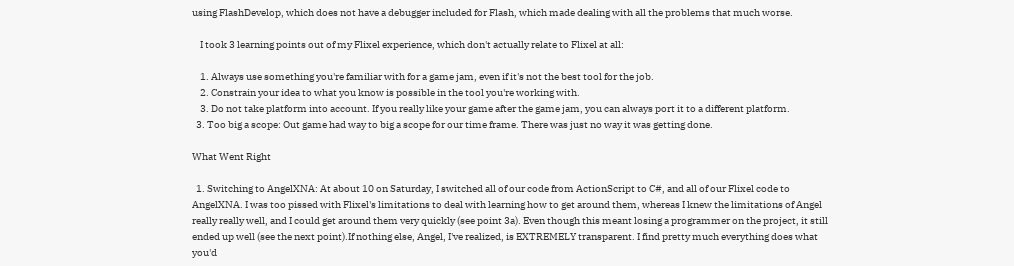using FlashDevelop, which does not have a debugger included for Flash, which made dealing with all the problems that much worse.

    I took 3 learning points out of my Flixel experience, which don't actually relate to Flixel at all:

    1. Always use something you're familiar with for a game jam, even if it's not the best tool for the job.
    2. Constrain your idea to what you know is possible in the tool you're working with.
    3. Do not take platform into account. If you really like your game after the game jam, you can always port it to a different platform.
  3. Too big a scope: Out game had way to big a scope for our time frame. There was just no way it was getting done.

What Went Right

  1. Switching to AngelXNA: At about 10 on Saturday, I switched all of our code from ActionScript to C#, and all of our Flixel code to AngelXNA. I was too pissed with Flixel's limitations to deal with learning how to get around them, whereas I knew the limitations of Angel really really well, and I could get around them very quickly (see point 3a). Even though this meant losing a programmer on the project, it still ended up well (see the next point).If nothing else, Angel, I've realized, is EXTREMELY transparent. I find pretty much everything does what you'd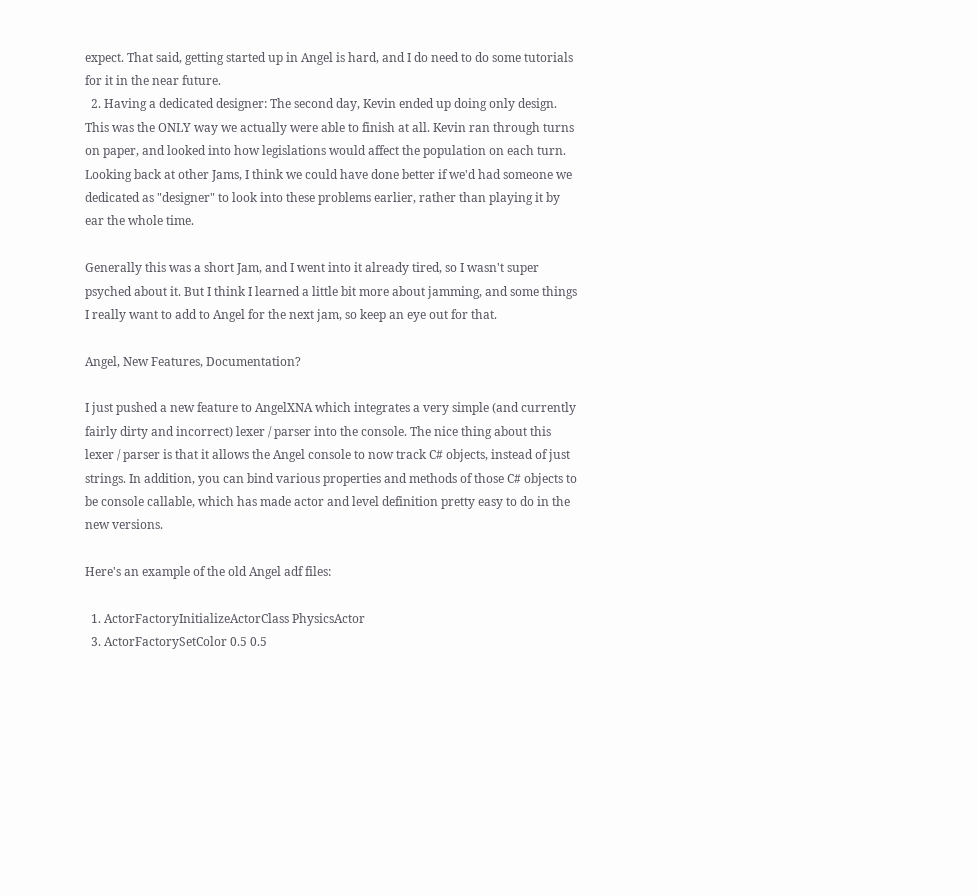expect. That said, getting started up in Angel is hard, and I do need to do some tutorials for it in the near future.
  2. Having a dedicated designer: The second day, Kevin ended up doing only design. This was the ONLY way we actually were able to finish at all. Kevin ran through turns on paper, and looked into how legislations would affect the population on each turn. Looking back at other Jams, I think we could have done better if we'd had someone we dedicated as "designer" to look into these problems earlier, rather than playing it by ear the whole time.

Generally this was a short Jam, and I went into it already tired, so I wasn't super psyched about it. But I think I learned a little bit more about jamming, and some things I really want to add to Angel for the next jam, so keep an eye out for that.

Angel, New Features, Documentation?

I just pushed a new feature to AngelXNA which integrates a very simple (and currently fairly dirty and incorrect) lexer / parser into the console. The nice thing about this lexer / parser is that it allows the Angel console to now track C# objects, instead of just strings. In addition, you can bind various properties and methods of those C# objects to be console callable, which has made actor and level definition pretty easy to do in the new versions.

Here's an example of the old Angel adf files:

  1. ActorFactoryInitializeActorClass PhysicsActor
  3. ActorFactorySetColor 0.5 0.5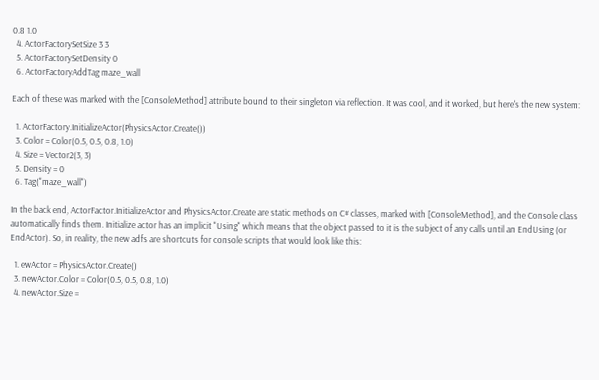0.8 1.0
  4. ActorFactorySetSize 3 3
  5. ActorFactorySetDensity 0
  6. ActorFactoryAddTag maze_wall

Each of these was marked with the [ConsoleMethod] attribute bound to their singleton via reflection. It was cool, and it worked, but here's the new system:

  1. ActorFactory.InitializeActor(PhysicsActor.Create())
  3. Color = Color(0.5, 0.5, 0.8, 1.0)
  4. Size = Vector2(3, 3)
  5. Density = 0
  6. Tag("maze_wall")

In the back end, ActorFactor.InitializeActor and PhysicsActor.Create are static methods on C# classes, marked with [ConsoleMethod], and the Console class automatically finds them. Initialize actor has an implicit "Using" which means that the object passed to it is the subject of any calls until an EndUsing (or EndActor). So, in reality, the new adfs are shortcuts for console scripts that would look like this:

  1. ewActor = PhysicsActor.Create()
  3. newActor.Color = Color(0.5, 0.5, 0.8, 1.0)
  4. newActor.Size =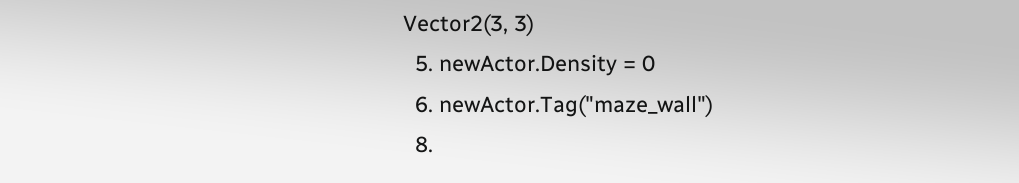Vector2(3, 3)
  5. newActor.Density = 0
  6. newActor.Tag("maze_wall")
  8.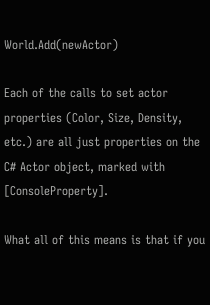World.Add(newActor)

Each of the calls to set actor properties (Color, Size, Density, etc.) are all just properties on the C# Actor object, marked with [ConsoleProperty].

What all of this means is that if you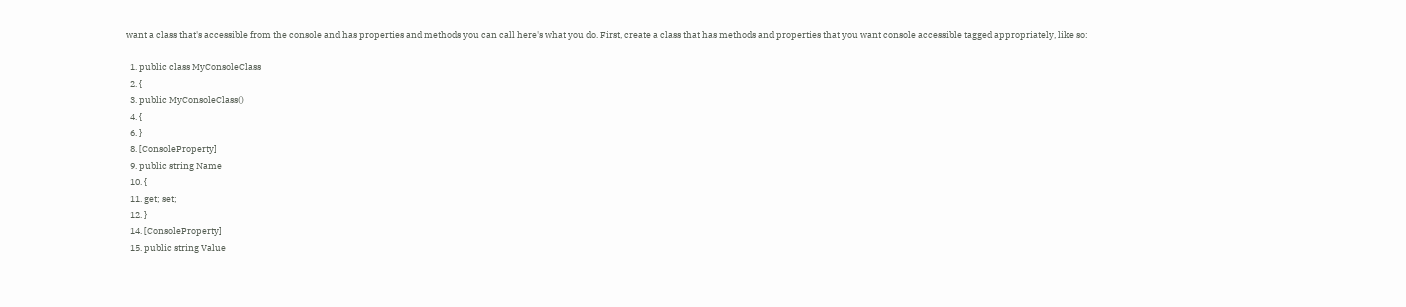want a class that's accessible from the console and has properties and methods you can call here's what you do. First, create a class that has methods and properties that you want console accessible tagged appropriately, like so:

  1. public class MyConsoleClass
  2. {
  3. public MyConsoleClass()
  4. {
  6. }
  8. [ConsoleProperty]
  9. public string Name
  10. {
  11. get; set;
  12. }
  14. [ConsoleProperty]
  15. public string Value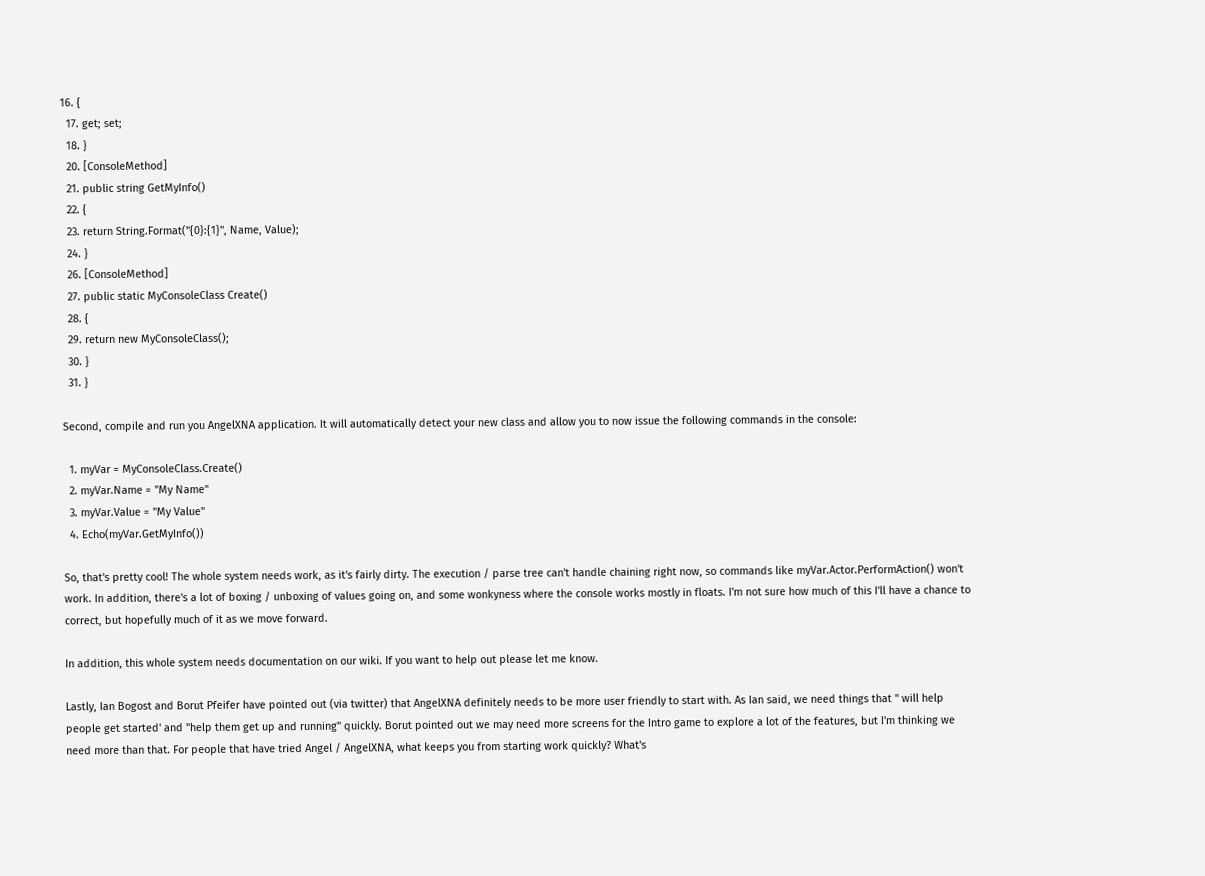16. {
  17. get; set;
  18. }
  20. [ConsoleMethod]
  21. public string GetMyInfo()
  22. {
  23. return String.Format("{0}:{1}", Name, Value);
  24. }
  26. [ConsoleMethod]
  27. public static MyConsoleClass Create()
  28. {
  29. return new MyConsoleClass();
  30. }
  31. }

Second, compile and run you AngelXNA application. It will automatically detect your new class and allow you to now issue the following commands in the console:

  1. myVar = MyConsoleClass.Create()
  2. myVar.Name = "My Name"
  3. myVar.Value = "My Value"
  4. Echo(myVar.GetMyInfo())

So, that's pretty cool! The whole system needs work, as it's fairly dirty. The execution / parse tree can't handle chaining right now, so commands like myVar.Actor.PerformAction() won't work. In addition, there's a lot of boxing / unboxing of values going on, and some wonkyness where the console works mostly in floats. I'm not sure how much of this I'll have a chance to correct, but hopefully much of it as we move forward.

In addition, this whole system needs documentation on our wiki. If you want to help out please let me know.

Lastly, Ian Bogost and Borut Pfeifer have pointed out (via twitter) that AngelXNA definitely needs to be more user friendly to start with. As Ian said, we need things that " will help people get started' and "help them get up and running" quickly. Borut pointed out we may need more screens for the Intro game to explore a lot of the features, but I'm thinking we need more than that. For people that have tried Angel / AngelXNA, what keeps you from starting work quickly? What's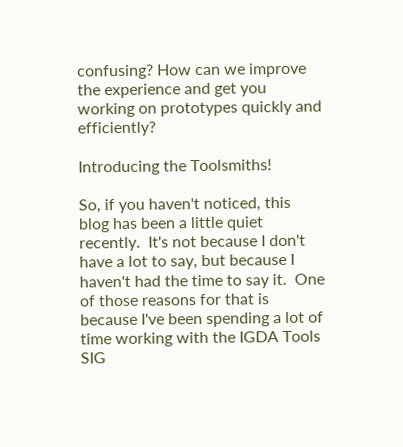confusing? How can we improve the experience and get you working on prototypes quickly and efficiently?

Introducing the Toolsmiths!

So, if you haven't noticed, this blog has been a little quiet recently.  It's not because I don't have a lot to say, but because I haven't had the time to say it.  One of those reasons for that is because I've been spending a lot of time working with the IGDA Tools SIG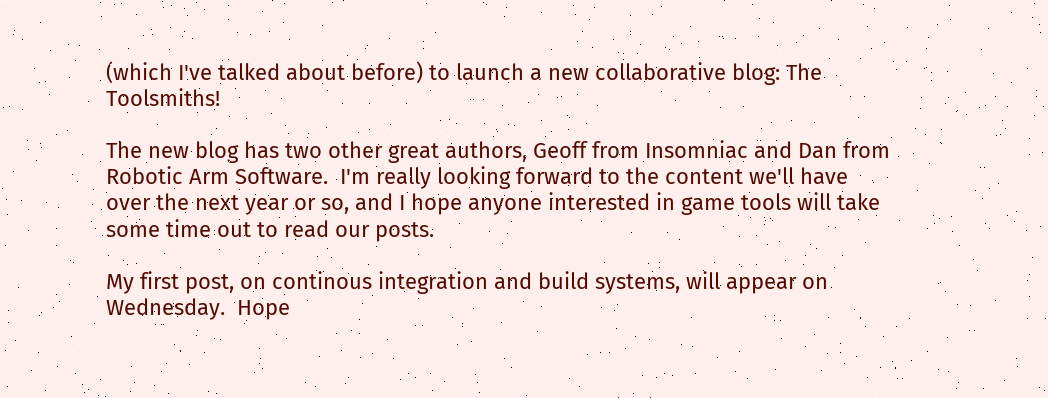(which I've talked about before) to launch a new collaborative blog: The Toolsmiths!

The new blog has two other great authors, Geoff from Insomniac and Dan from Robotic Arm Software.  I'm really looking forward to the content we'll have over the next year or so, and I hope anyone interested in game tools will take some time out to read our posts.

My first post, on continous integration and build systems, will appear on Wednesday.  Hope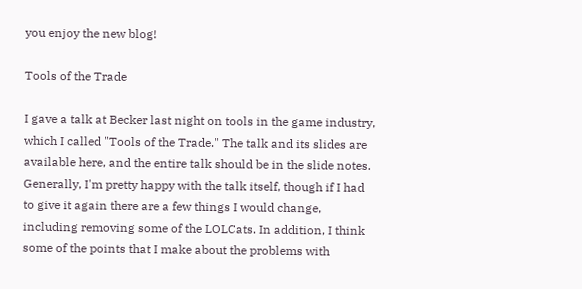you enjoy the new blog!

Tools of the Trade

I gave a talk at Becker last night on tools in the game industry, which I called "Tools of the Trade." The talk and its slides are available here, and the entire talk should be in the slide notes. Generally, I'm pretty happy with the talk itself, though if I had to give it again there are a few things I would change, including removing some of the LOLCats. In addition, I think some of the points that I make about the problems with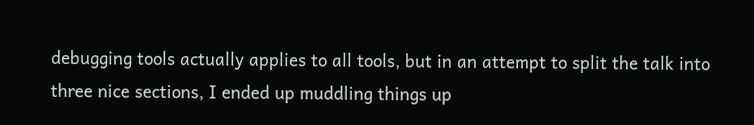debugging tools actually applies to all tools, but in an attempt to split the talk into three nice sections, I ended up muddling things up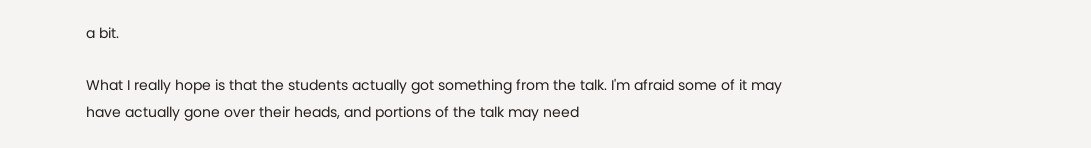a bit.

What I really hope is that the students actually got something from the talk. I'm afraid some of it may have actually gone over their heads, and portions of the talk may need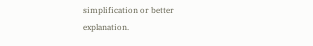simplification or better explanation.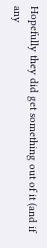Hopefully they did get something out of it (and if any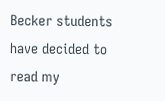Becker students have decided to read my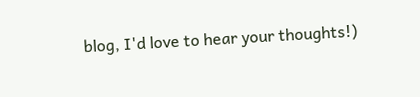blog, I'd love to hear your thoughts!)